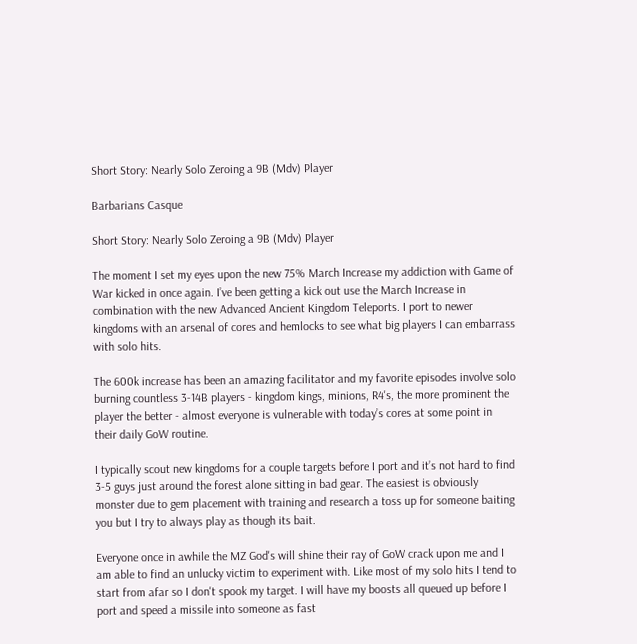Short Story: Nearly Solo Zeroing a 9B (Mdv) Player

Barbarians Casque

Short Story: Nearly Solo Zeroing a 9B (Mdv) Player

The moment I set my eyes upon the new 75% March Increase my addiction with Game of War kicked in once again. I’ve been getting a kick out use the March Increase in combination with the new Advanced Ancient Kingdom Teleports. I port to newer kingdoms with an arsenal of cores and hemlocks to see what big players I can embarrass with solo hits.

The 600k increase has been an amazing facilitator and my favorite episodes involve solo burning countless 3-14B players - kingdom kings, minions, R4's, the more prominent the player the better - almost everyone is vulnerable with today’s cores at some point in their daily GoW routine.

I typically scout new kingdoms for a couple targets before I port and it’s not hard to find 3-5 guys just around the forest alone sitting in bad gear. The easiest is obviously monster due to gem placement with training and research a toss up for someone baiting you but I try to always play as though its bait.

Everyone once in awhile the MZ God's will shine their ray of GoW crack upon me and I am able to find an unlucky victim to experiment with. Like most of my solo hits I tend to start from afar so I don't spook my target. I will have my boosts all queued up before I port and speed a missile into someone as fast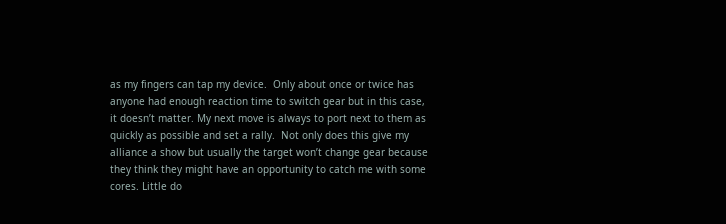as my fingers can tap my device.  Only about once or twice has anyone had enough reaction time to switch gear but in this case, it doesn’t matter. My next move is always to port next to them as quickly as possible and set a rally.  Not only does this give my alliance a show but usually the target won’t change gear because they think they might have an opportunity to catch me with some cores. Little do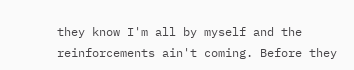they know I'm all by myself and the reinforcements ain't coming. Before they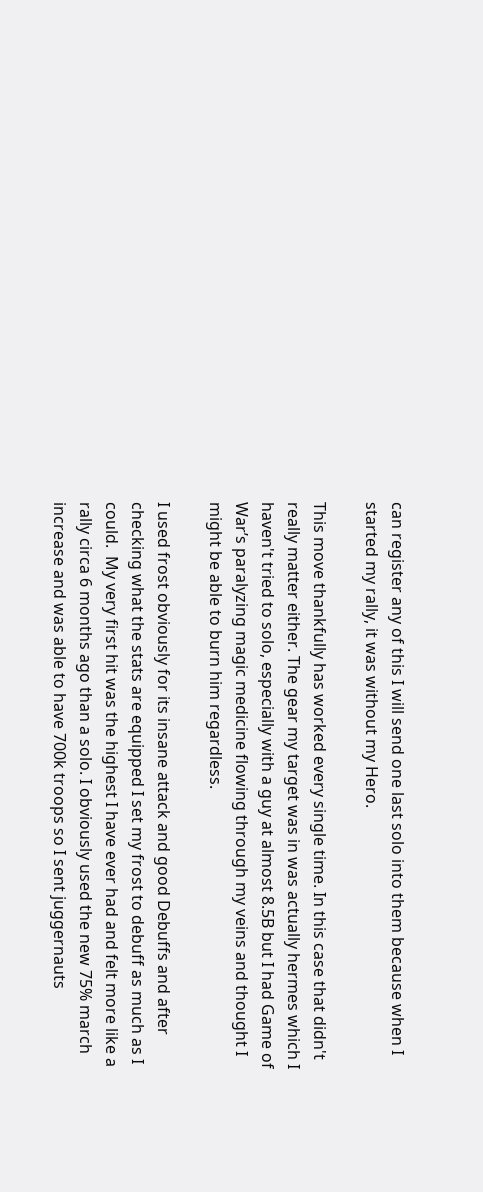can register any of this I will send one last solo into them because when I started my rally, it was without my Hero.

This move thankfully has worked every single time. In this case that didn't really matter either. The gear my target was in was actually hermes which I haven't tried to solo, especially with a guy at almost 8.5B but I had Game of War’s paralyzing magic medicine flowing through my veins and thought I might be able to burn him regardless.

I used frost obviously for its insane attack and good Debuffs and after checking what the stats are equipped I set my frost to debuff as much as I could.  My very first hit was the highest I have ever had and felt more like a rally circa 6 months ago than a solo. I obviously used the new 75% march increase and was able to have 700k troops so I sent juggernauts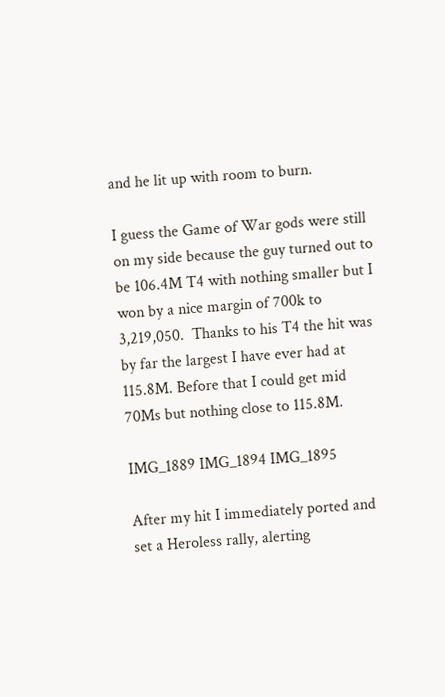and he lit up with room to burn.

I guess the Game of War gods were still on my side because the guy turned out to be 106.4M T4 with nothing smaller but I won by a nice margin of 700k to 3,219,050.  Thanks to his T4 the hit was by far the largest I have ever had at 115.8M. Before that I could get mid 70Ms but nothing close to 115.8M.

IMG_1889 IMG_1894 IMG_1895

After my hit I immediately ported and set a Heroless rally, alerting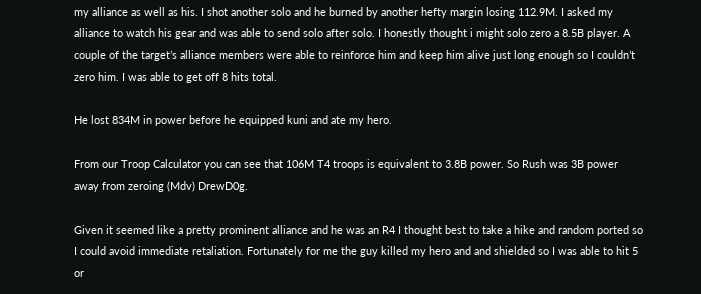my alliance as well as his. I shot another solo and he burned by another hefty margin losing 112.9M. I asked my alliance to watch his gear and was able to send solo after solo. I honestly thought i might solo zero a 8.5B player. A couple of the target’s alliance members were able to reinforce him and keep him alive just long enough so I couldn’t zero him. I was able to get off 8 hits total.

He lost 834M in power before he equipped kuni and ate my hero.

From our Troop Calculator you can see that 106M T4 troops is equivalent to 3.8B power. So Rush was 3B power away from zeroing (Mdv) DrewD0g.

Given it seemed like a pretty prominent alliance and he was an R4 I thought best to take a hike and random ported so I could avoid immediate retaliation. Fortunately for me the guy killed my hero and and shielded so I was able to hit 5 or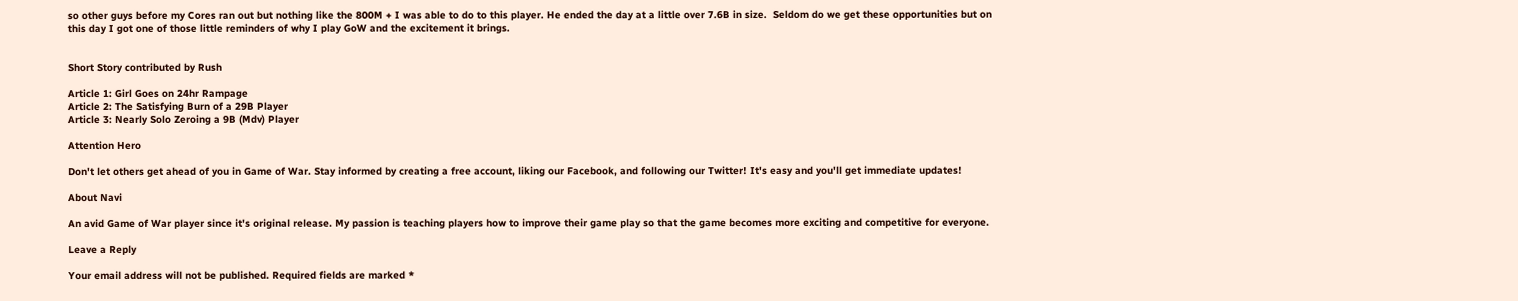so other guys before my Cores ran out but nothing like the 800M + I was able to do to this player. He ended the day at a little over 7.6B in size.  Seldom do we get these opportunities but on this day I got one of those little reminders of why I play GoW and the excitement it brings.


Short Story contributed by Rush

Article 1: Girl Goes on 24hr Rampage
Article 2: The Satisfying Burn of a 29B Player
Article 3: Nearly Solo Zeroing a 9B (Mdv) Player

Attention Hero

Don't let others get ahead of you in Game of War. Stay informed by creating a free account, liking our Facebook, and following our Twitter! It's easy and you'll get immediate updates!

About Navi

An avid Game of War player since it's original release. My passion is teaching players how to improve their game play so that the game becomes more exciting and competitive for everyone.

Leave a Reply

Your email address will not be published. Required fields are marked *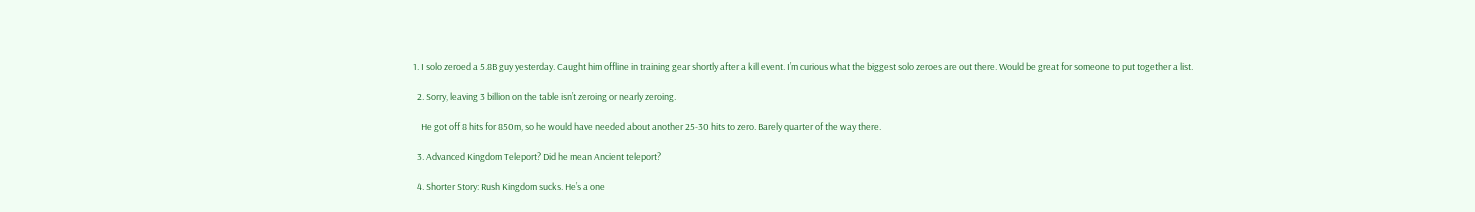1. I solo zeroed a 5.8B guy yesterday. Caught him offline in training gear shortly after a kill event. I’m curious what the biggest solo zeroes are out there. Would be great for someone to put together a list.

  2. Sorry, leaving 3 billion on the table isn’t zeroing or nearly zeroing.

    He got off 8 hits for 850m, so he would have needed about another 25-30 hits to zero. Barely quarter of the way there.

  3. Advanced Kingdom Teleport? Did he mean Ancient teleport?

  4. Shorter Story: Rush Kingdom sucks. He’s a one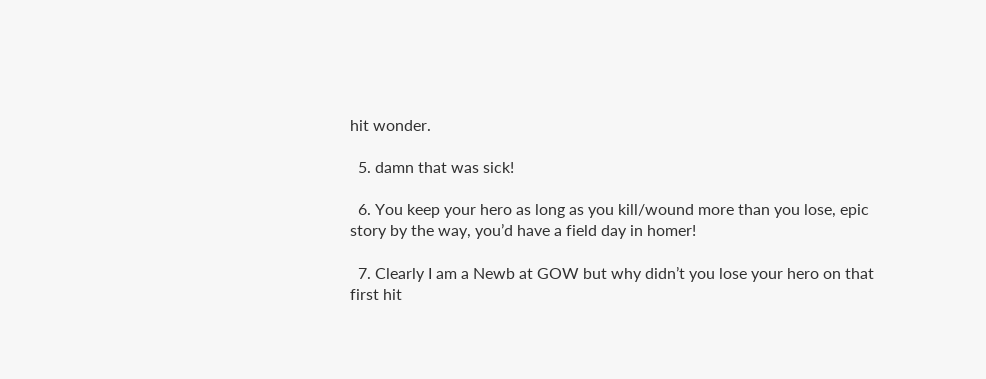hit wonder.

  5. damn that was sick!

  6. You keep your hero as long as you kill/wound more than you lose, epic story by the way, you’d have a field day in homer!

  7. Clearly I am a Newb at GOW but why didn’t you lose your hero on that first hit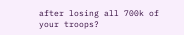after losing all 700k of your troops?